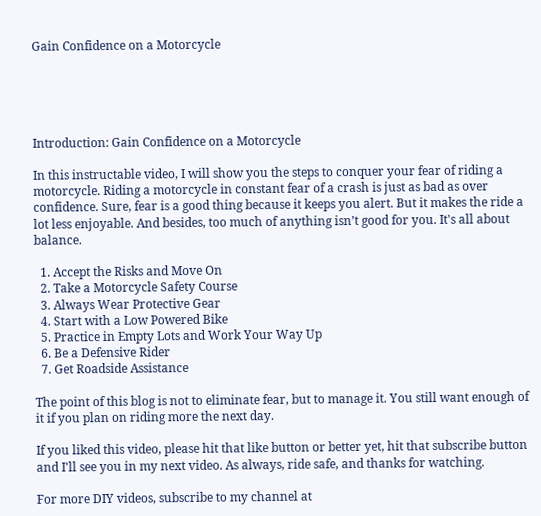Gain Confidence on a Motorcycle





Introduction: Gain Confidence on a Motorcycle

In this instructable video, I will show you the steps to conquer your fear of riding a motorcycle. Riding a motorcycle in constant fear of a crash is just as bad as over confidence. Sure, fear is a good thing because it keeps you alert. But it makes the ride a lot less enjoyable. And besides, too much of anything isn’t good for you. It's all about balance.

  1. Accept the Risks and Move On
  2. Take a Motorcycle Safety Course
  3. Always Wear Protective Gear
  4. Start with a Low Powered Bike
  5. Practice in Empty Lots and Work Your Way Up
  6. Be a Defensive Rider
  7. Get Roadside Assistance

The point of this blog is not to eliminate fear, but to manage it. You still want enough of it if you plan on riding more the next day.

If you liked this video, please hit that like button or better yet, hit that subscribe button and I'll see you in my next video. As always, ride safe, and thanks for watching.

For more DIY videos, subscribe to my channel at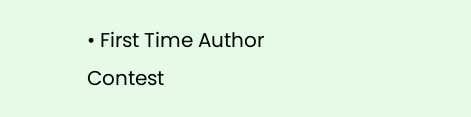• First Time Author Contest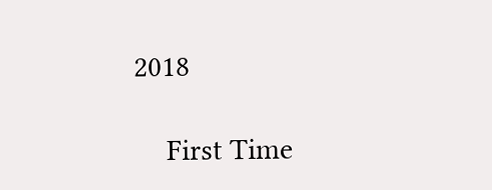2018

    First Time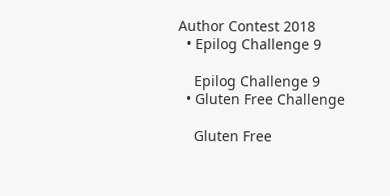Author Contest 2018
  • Epilog Challenge 9

    Epilog Challenge 9
  • Gluten Free Challenge

    Gluten Free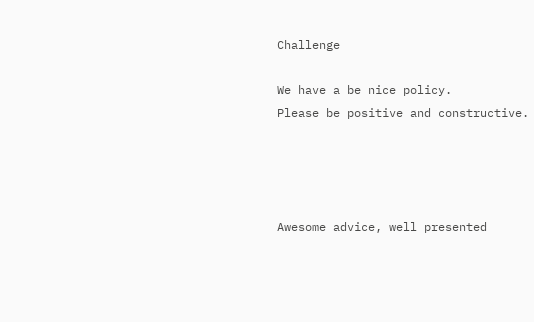Challenge

We have a be nice policy.
Please be positive and constructive.




Awesome advice, well presented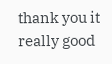thank you it really good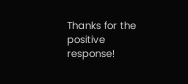Thanks for the positive response!